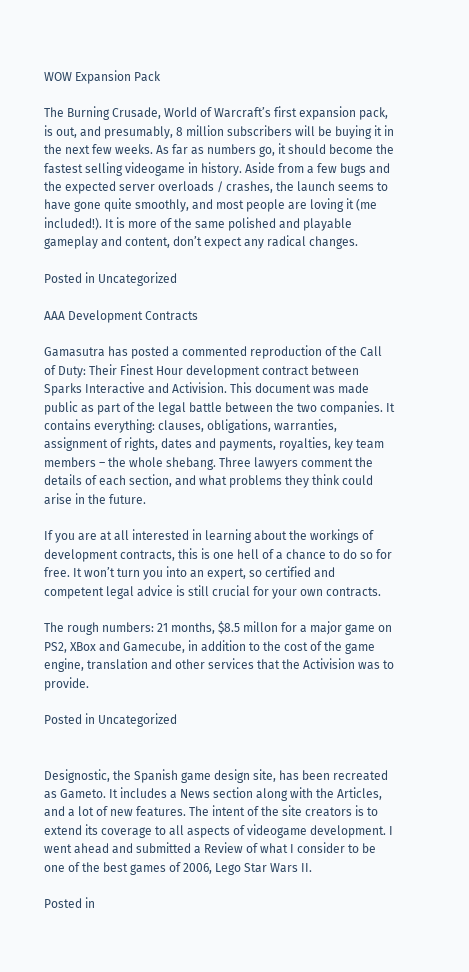WOW Expansion Pack

The Burning Crusade, World of Warcraft’s first expansion pack, is out, and presumably, 8 million subscribers will be buying it in the next few weeks. As far as numbers go, it should become the fastest selling videogame in history. Aside from a few bugs and the expected server overloads / crashes, the launch seems to have gone quite smoothly, and most people are loving it (me included!). It is more of the same polished and playable gameplay and content, don’t expect any radical changes.

Posted in Uncategorized

AAA Development Contracts

Gamasutra has posted a commented reproduction of the Call of Duty: Their Finest Hour development contract between Sparks Interactive and Activision. This document was made public as part of the legal battle between the two companies. It contains everything: clauses, obligations, warranties, assignment of rights, dates and payments, royalties, key team members – the whole shebang. Three lawyers comment the details of each section, and what problems they think could arise in the future.

If you are at all interested in learning about the workings of development contracts, this is one hell of a chance to do so for free. It won’t turn you into an expert, so certified and competent legal advice is still crucial for your own contracts.

The rough numbers: 21 months, $8.5 millon for a major game on PS2, XBox and Gamecube, in addition to the cost of the game engine, translation and other services that the Activision was to provide.

Posted in Uncategorized


Designostic, the Spanish game design site, has been recreated as Gameto. It includes a News section along with the Articles, and a lot of new features. The intent of the site creators is to extend its coverage to all aspects of videogame development. I went ahead and submitted a Review of what I consider to be one of the best games of 2006, Lego Star Wars II.

Posted in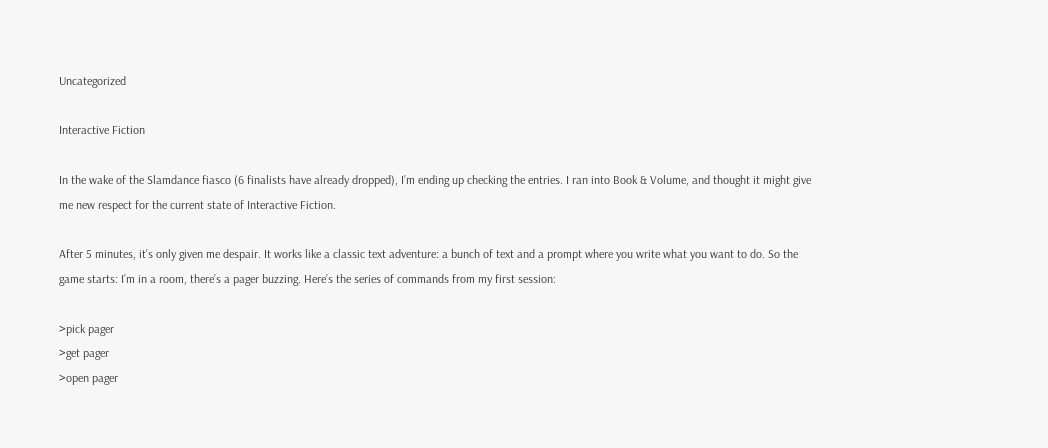Uncategorized

Interactive Fiction

In the wake of the Slamdance fiasco (6 finalists have already dropped), I’m ending up checking the entries. I ran into Book & Volume, and thought it might give me new respect for the current state of Interactive Fiction.

After 5 minutes, it’s only given me despair. It works like a classic text adventure: a bunch of text and a prompt where you write what you want to do. So the game starts: I’m in a room, there’s a pager buzzing. Here’s the series of commands from my first session:

>pick pager
>get pager
>open pager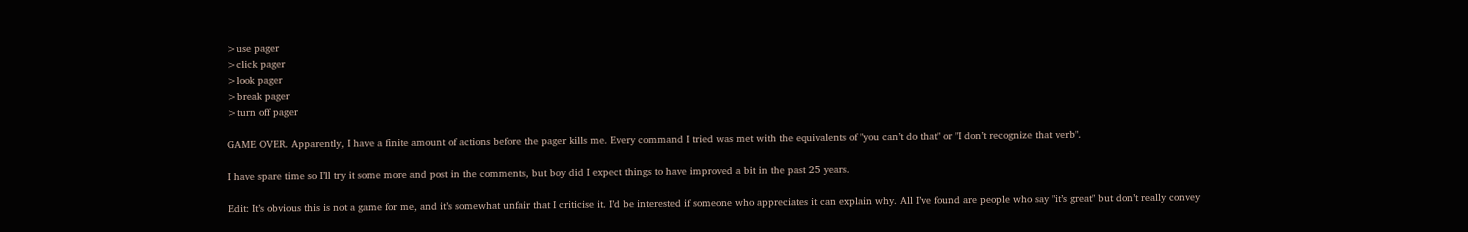>use pager
>click pager
>look pager
>break pager
>turn off pager

GAME OVER. Apparently, I have a finite amount of actions before the pager kills me. Every command I tried was met with the equivalents of "you can’t do that" or "I don’t recognize that verb".

I have spare time so I’ll try it some more and post in the comments, but boy did I expect things to have improved a bit in the past 25 years.

Edit: It’s obvious this is not a game for me, and it’s somewhat unfair that I criticise it. I’d be interested if someone who appreciates it can explain why. All I’ve found are people who say "it’s great" but don’t really convey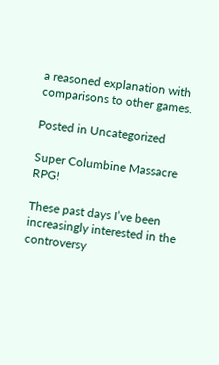a reasoned explanation with comparisons to other games.

Posted in Uncategorized

Super Columbine Massacre RPG!

These past days I’ve been increasingly interested in the controversy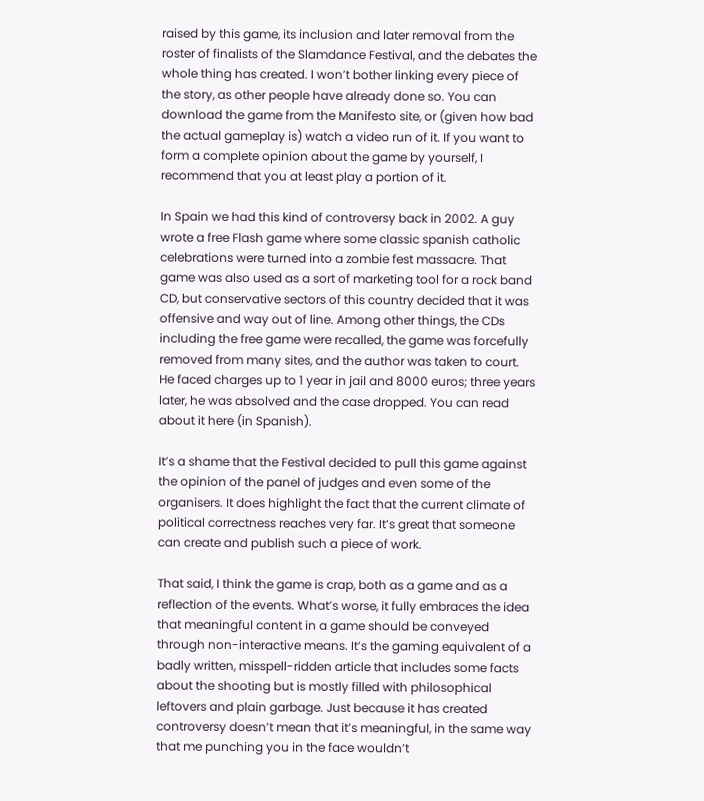raised by this game, its inclusion and later removal from the roster of finalists of the Slamdance Festival, and the debates the whole thing has created. I won’t bother linking every piece of the story, as other people have already done so. You can download the game from the Manifesto site, or (given how bad the actual gameplay is) watch a video run of it. If you want to form a complete opinion about the game by yourself, I recommend that you at least play a portion of it.

In Spain we had this kind of controversy back in 2002. A guy wrote a free Flash game where some classic spanish catholic celebrations were turned into a zombie fest massacre. That game was also used as a sort of marketing tool for a rock band CD, but conservative sectors of this country decided that it was offensive and way out of line. Among other things, the CDs including the free game were recalled, the game was forcefully removed from many sites, and the author was taken to court. He faced charges up to 1 year in jail and 8000 euros; three years later, he was absolved and the case dropped. You can read about it here (in Spanish).

It’s a shame that the Festival decided to pull this game against the opinion of the panel of judges and even some of the organisers. It does highlight the fact that the current climate of political correctness reaches very far. It’s great that someone can create and publish such a piece of work.

That said, I think the game is crap, both as a game and as a reflection of the events. What’s worse, it fully embraces the idea that meaningful content in a game should be conveyed through non-interactive means. It’s the gaming equivalent of a badly written, misspell-ridden article that includes some facts about the shooting but is mostly filled with philosophical leftovers and plain garbage. Just because it has created controversy doesn’t mean that it’s meaningful, in the same way that me punching you in the face wouldn’t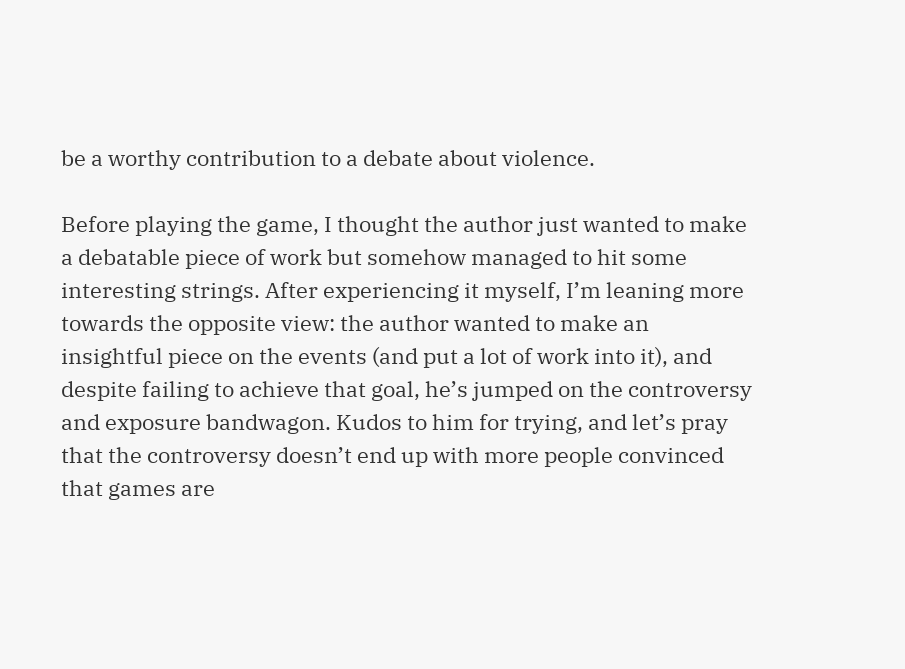be a worthy contribution to a debate about violence.

Before playing the game, I thought the author just wanted to make a debatable piece of work but somehow managed to hit some interesting strings. After experiencing it myself, I’m leaning more towards the opposite view: the author wanted to make an insightful piece on the events (and put a lot of work into it), and despite failing to achieve that goal, he’s jumped on the controversy and exposure bandwagon. Kudos to him for trying, and let’s pray that the controversy doesn’t end up with more people convinced that games are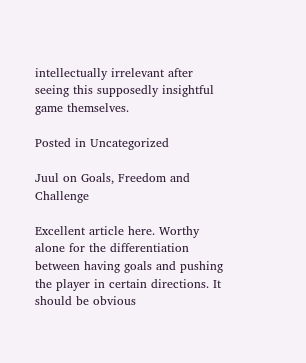intellectually irrelevant after seeing this supposedly insightful game themselves.

Posted in Uncategorized

Juul on Goals, Freedom and Challenge

Excellent article here. Worthy alone for the differentiation between having goals and pushing the player in certain directions. It should be obvious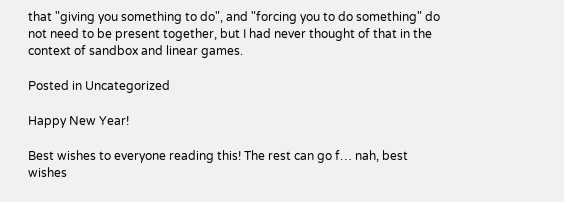that "giving you something to do", and "forcing you to do something" do not need to be present together, but I had never thought of that in the context of sandbox and linear games.

Posted in Uncategorized

Happy New Year!

Best wishes to everyone reading this! The rest can go f… nah, best wishes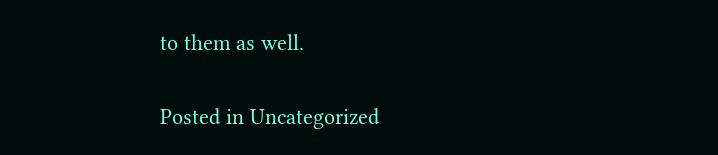to them as well.

Posted in Uncategorized